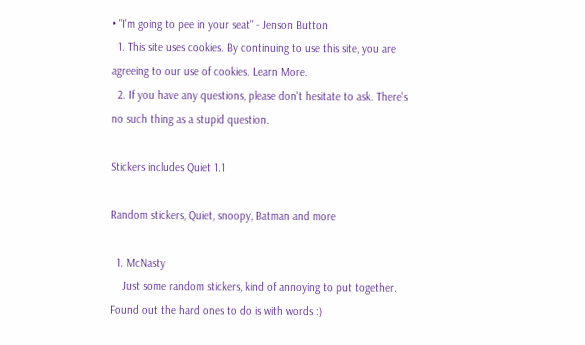• "I'm going to pee in your seat" - Jenson Button
  1. This site uses cookies. By continuing to use this site, you are agreeing to our use of cookies. Learn More.
  2. If you have any questions, please don't hesitate to ask. There's no such thing as a stupid question.

Stickers includes Quiet 1.1

Random stickers, Quiet, snoopy, Batman and more

  1. McNasty
    Just some random stickers, kind of annoying to put together. Found out the hard ones to do is with words :)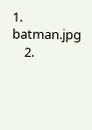1. batman.jpg
    2.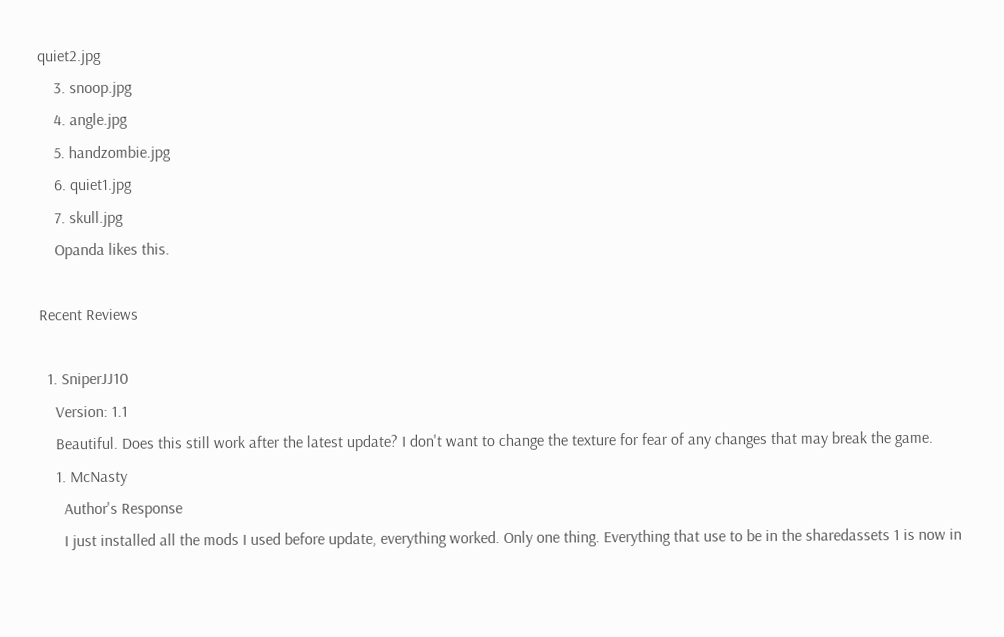quiet2.jpg
    3. snoop.jpg
    4. angle.jpg
    5. handzombie.jpg
    6. quiet1.jpg
    7. skull.jpg
    Opanda likes this.

Recent Reviews

  1. SniperJJ10
    Version: 1.1
    Beautiful. Does this still work after the latest update? I don't want to change the texture for fear of any changes that may break the game.
    1. McNasty
      Author's Response
      I just installed all the mods I used before update, everything worked. Only one thing. Everything that use to be in the sharedassets 1 is now in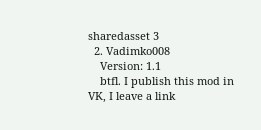sharedasset 3
  2. Vadimko008
    Version: 1.1
    btfl. I publish this mod in VK, I leave a link